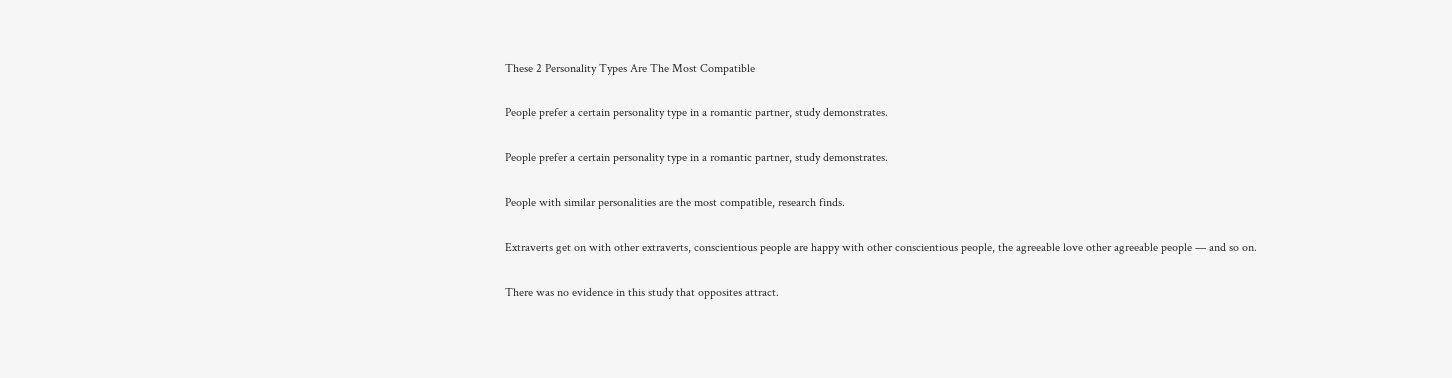These 2 Personality Types Are The Most Compatible

People prefer a certain personality type in a romantic partner, study demonstrates.

People prefer a certain personality type in a romantic partner, study demonstrates.

People with similar personalities are the most compatible, research finds.

Extraverts get on with other extraverts, conscientious people are happy with other conscientious people, the agreeable love other agreeable people — and so on.

There was no evidence in this study that opposites attract.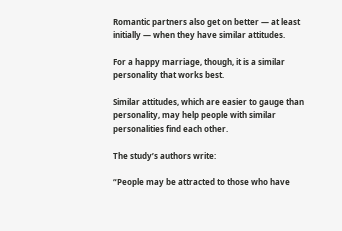Romantic partners also get on better — at least initially — when they have similar attitudes.

For a happy marriage, though, it is a similar personality that works best.

Similar attitudes, which are easier to gauge than personality, may help people with similar personalities find each other.

The study’s authors write:

“People may be attracted to those who have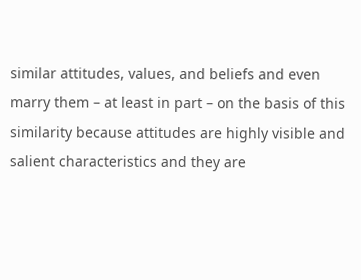similar attitudes, values, and beliefs and even marry them – at least in part – on the basis of this similarity because attitudes are highly visible and salient characteristics and they are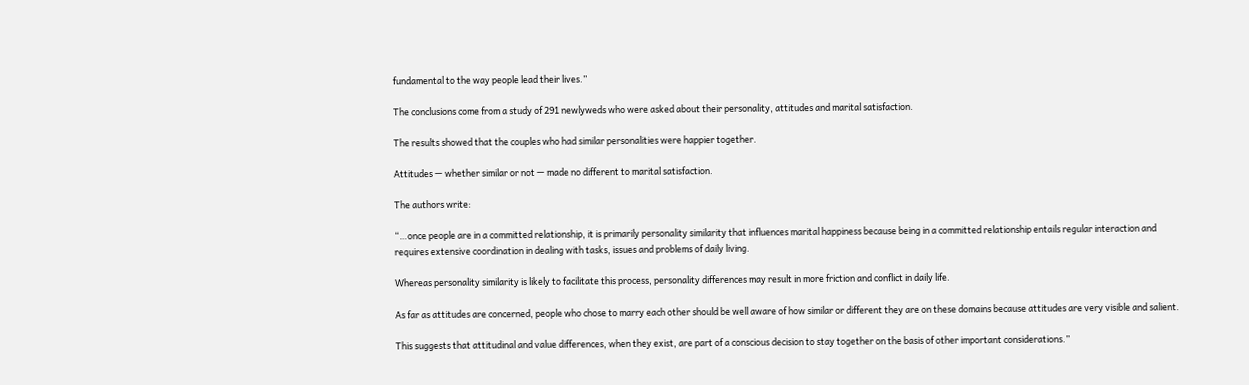fundamental to the way people lead their lives.”

The conclusions come from a study of 291 newlyweds who were asked about their personality, attitudes and marital satisfaction.

The results showed that the couples who had similar personalities were happier together.

Attitudes — whether similar or not — made no different to marital satisfaction.

The authors write:

“…once people are in a committed relationship, it is primarily personality similarity that influences marital happiness because being in a committed relationship entails regular interaction and requires extensive coordination in dealing with tasks, issues and problems of daily living.

Whereas personality similarity is likely to facilitate this process, personality differences may result in more friction and conflict in daily life.

As far as attitudes are concerned, people who chose to marry each other should be well aware of how similar or different they are on these domains because attitudes are very visible and salient.

This suggests that attitudinal and value differences, when they exist, are part of a conscious decision to stay together on the basis of other important considerations.”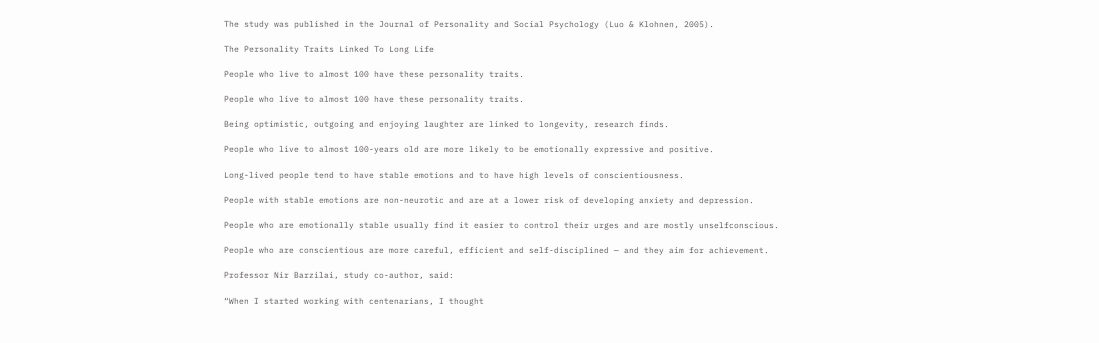The study was published in the Journal of Personality and Social Psychology (Luo & Klohnen, 2005).

The Personality Traits Linked To Long Life

People who live to almost 100 have these personality traits.

People who live to almost 100 have these personality traits.

Being optimistic, outgoing and enjoying laughter are linked to longevity, research finds.

People who live to almost 100-years old are more likely to be emotionally expressive and positive.

Long-lived people tend to have stable emotions and to have high levels of conscientiousness.

People with stable emotions are non-neurotic and are at a lower risk of developing anxiety and depression.

People who are emotionally stable usually find it easier to control their urges and are mostly unselfconscious.

People who are conscientious are more careful, efficient and self-disciplined — and they aim for achievement.

Professor Nir Barzilai, study co-author, said:

“When I started working with centenarians, I thought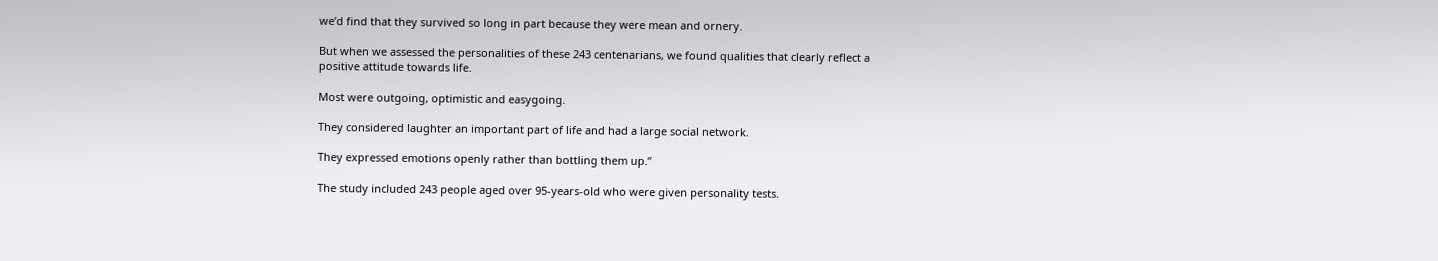we’d find that they survived so long in part because they were mean and ornery.

But when we assessed the personalities of these 243 centenarians, we found qualities that clearly reflect a positive attitude towards life.

Most were outgoing, optimistic and easygoing.

They considered laughter an important part of life and had a large social network.

They expressed emotions openly rather than bottling them up.”

The study included 243 people aged over 95-years-old who were given personality tests.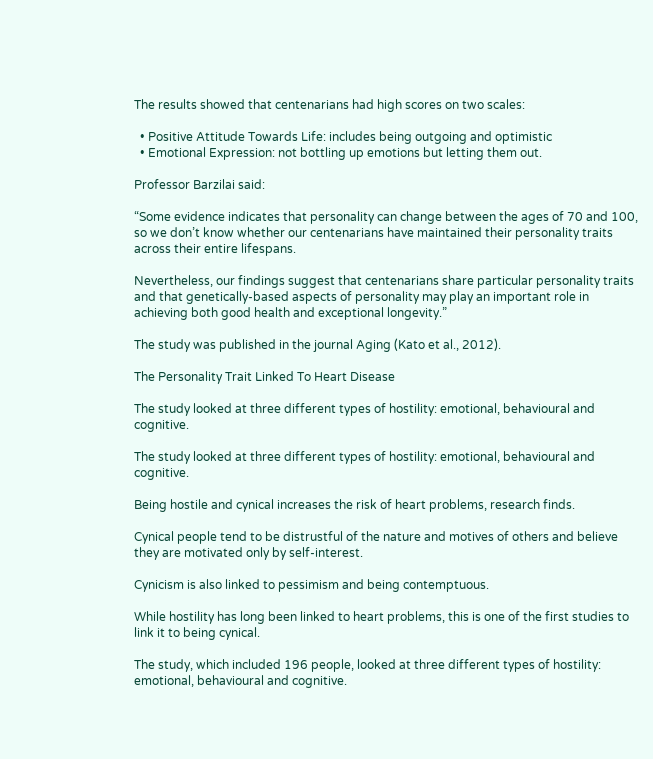The results showed that centenarians had high scores on two scales:

  • Positive Attitude Towards Life: includes being outgoing and optimistic
  • Emotional Expression: not bottling up emotions but letting them out.

Professor Barzilai said:

“Some evidence indicates that personality can change between the ages of 70 and 100, so we don’t know whether our centenarians have maintained their personality traits across their entire lifespans.

Nevertheless, our findings suggest that centenarians share particular personality traits and that genetically-based aspects of personality may play an important role in achieving both good health and exceptional longevity.”

The study was published in the journal Aging (Kato et al., 2012).

The Personality Trait Linked To Heart Disease

The study looked at three different types of hostility: emotional, behavioural and cognitive.

The study looked at three different types of hostility: emotional, behavioural and cognitive.

Being hostile and cynical increases the risk of heart problems, research finds.

Cynical people tend to be distrustful of the nature and motives of others and believe they are motivated only by self-interest.

Cynicism is also linked to pessimism and being contemptuous.

While hostility has long been linked to heart problems, this is one of the first studies to link it to being cynical.

The study, which included 196 people, looked at three different types of hostility: emotional, behavioural and cognitive.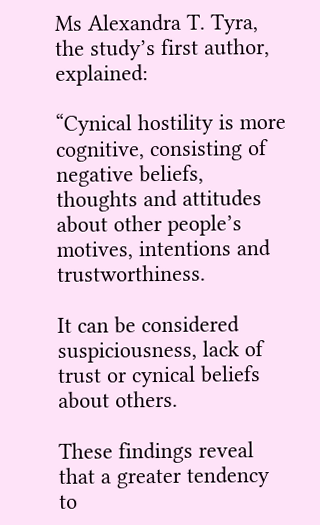Ms Alexandra T. Tyra, the study’s first author, explained:

“Cynical hostility is more cognitive, consisting of negative beliefs, thoughts and attitudes about other people’s motives, intentions and trustworthiness.

It can be considered suspiciousness, lack of trust or cynical beliefs about others.

These findings reveal that a greater tendency to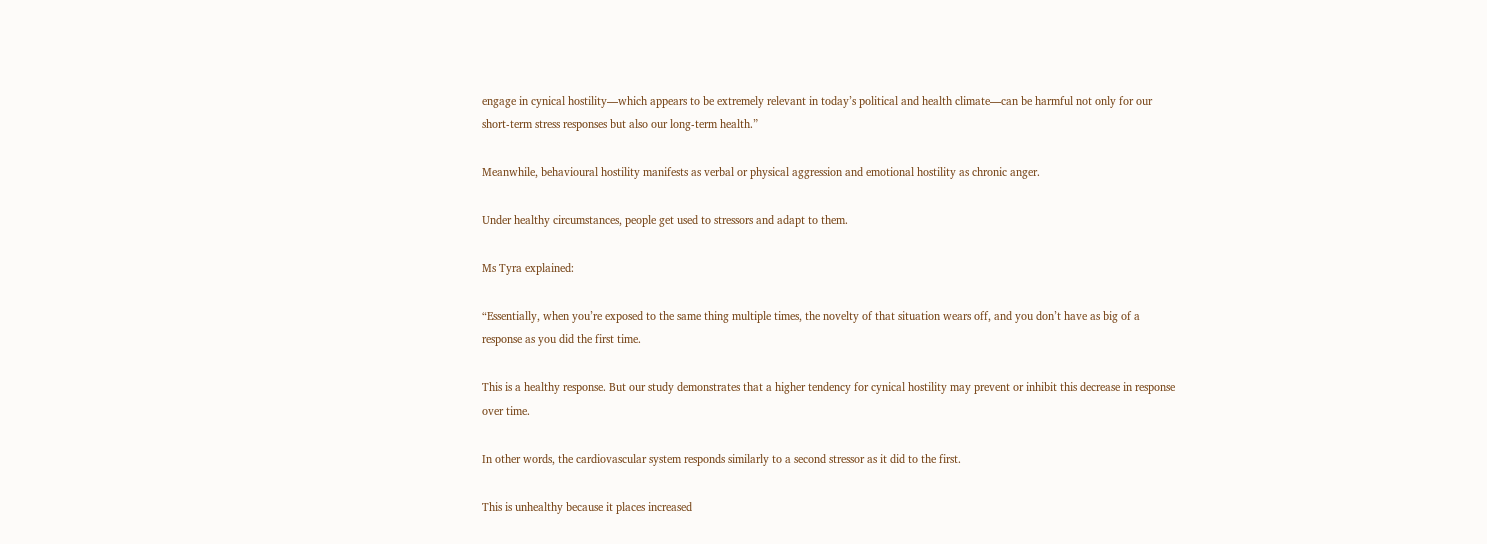engage in cynical hostility—which appears to be extremely relevant in today’s political and health climate—can be harmful not only for our short-term stress responses but also our long-term health.”

Meanwhile, behavioural hostility manifests as verbal or physical aggression and emotional hostility as chronic anger.

Under healthy circumstances, people get used to stressors and adapt to them.

Ms Tyra explained:

“Essentially, when you’re exposed to the same thing multiple times, the novelty of that situation wears off, and you don’t have as big of a response as you did the first time.

This is a healthy response. But our study demonstrates that a higher tendency for cynical hostility may prevent or inhibit this decrease in response over time.

In other words, the cardiovascular system responds similarly to a second stressor as it did to the first.

This is unhealthy because it places increased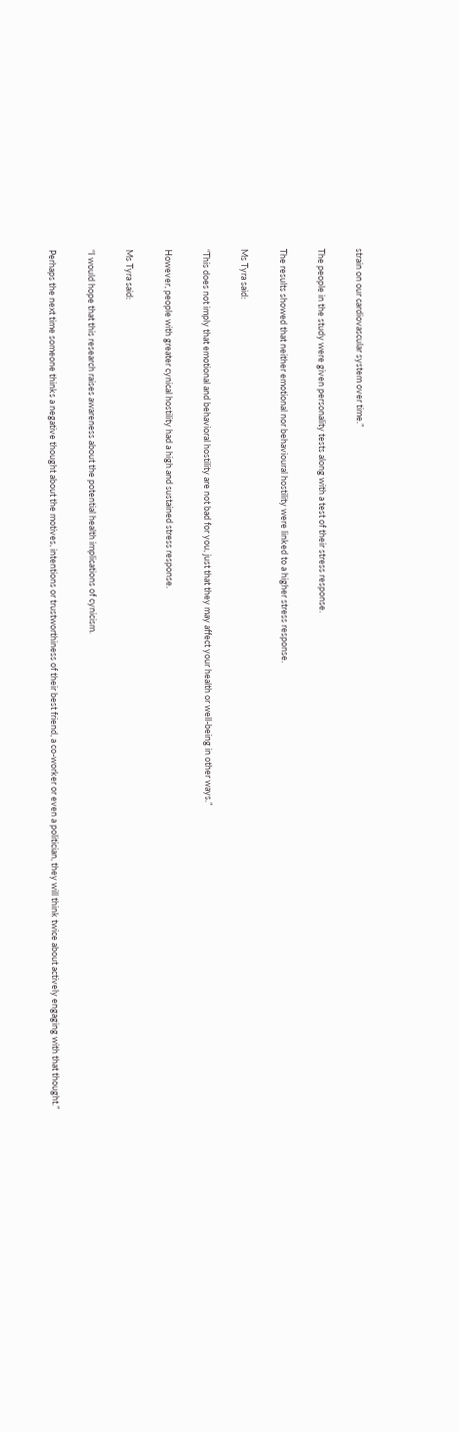strain on our cardiovascular system over time.”

The people in the study were given personality tests along with a test of their stress response.

The results showed that neither emotional nor behavioural hostility were linked to a higher stress response.

Ms Tyra said:

“This does not imply that emotional and behavioral hostility are not bad for you, just that they may affect your health or well-being in other ways.”

However, people with greater cynical hostility had a high and sustained stress response.

Ms Tyra said:

“I would hope that this research raises awareness about the potential health implications of cynicism.

Perhaps the next time someone thinks a negative thought about the motives, intentions or trustworthiness of their best friend, a co-worker or even a politician, they will think twice about actively engaging with that thought.”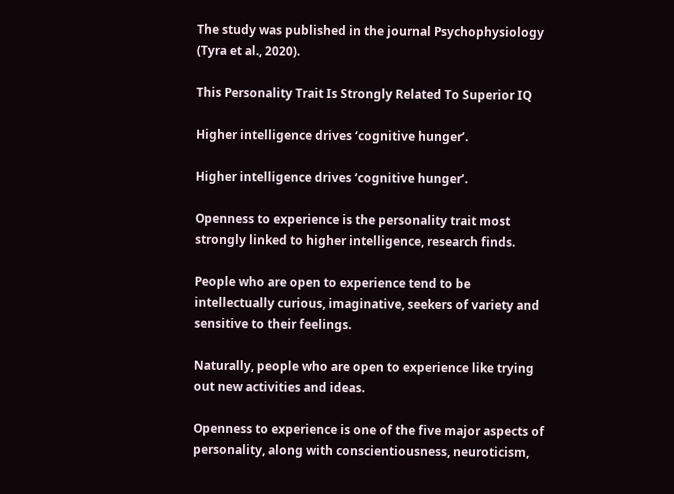The study was published in the journal Psychophysiology (Tyra et al., 2020).

This Personality Trait Is Strongly Related To Superior IQ

Higher intelligence drives ‘cognitive hunger’.

Higher intelligence drives ‘cognitive hunger’.

Openness to experience is the personality trait most strongly linked to higher intelligence, research finds.

People who are open to experience tend to be intellectually curious, imaginative, seekers of variety and sensitive to their feelings.

Naturally, people who are open to experience like trying out new activities and ideas.

Openness to experience is one of the five major aspects of personality, along with conscientiousness, neuroticism,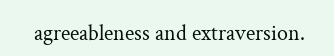agreeableness and extraversion.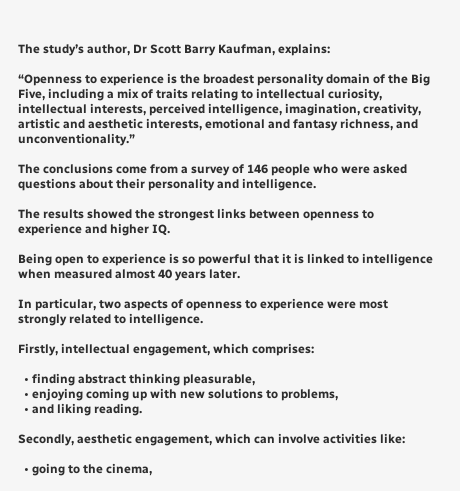The study’s author, Dr Scott Barry Kaufman, explains:

“Openness to experience is the broadest personality domain of the Big Five, including a mix of traits relating to intellectual curiosity, intellectual interests, perceived intelligence, imagination, creativity, artistic and aesthetic interests, emotional and fantasy richness, and unconventionality.”

The conclusions come from a survey of 146 people who were asked questions about their personality and intelligence.

The results showed the strongest links between openness to experience and higher IQ.

Being open to experience is so powerful that it is linked to intelligence when measured almost 40 years later.

In particular, two aspects of openness to experience were most strongly related to intelligence.

Firstly, intellectual engagement, which comprises:

  • finding abstract thinking pleasurable,
  • enjoying coming up with new solutions to problems,
  • and liking reading.

Secondly, aesthetic engagement, which can involve activities like:

  • going to the cinema,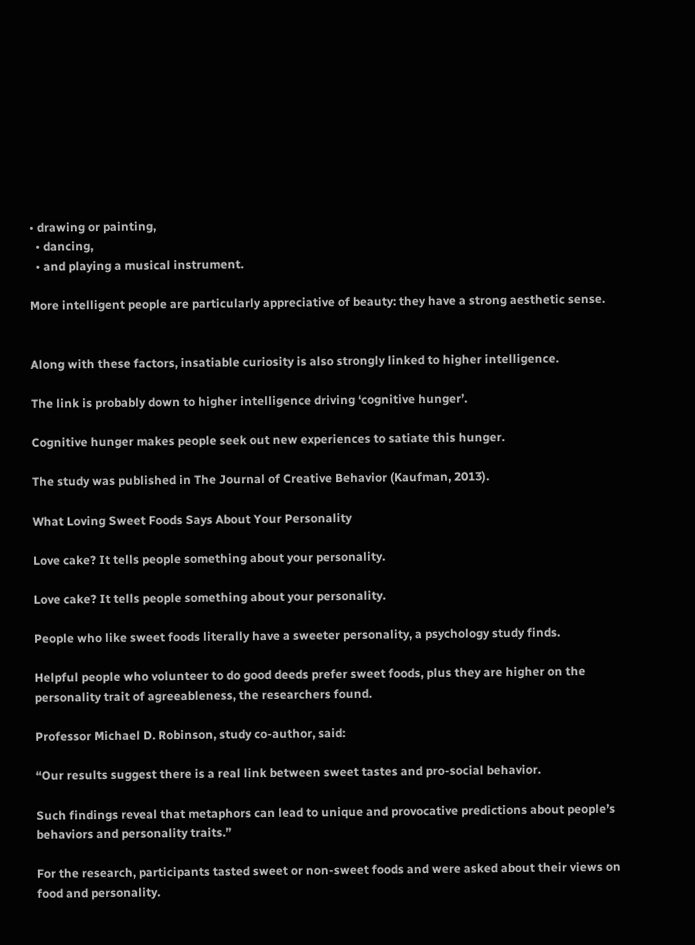• drawing or painting,
  • dancing,
  • and playing a musical instrument.

More intelligent people are particularly appreciative of beauty: they have a strong aesthetic sense.


Along with these factors, insatiable curiosity is also strongly linked to higher intelligence.

The link is probably down to higher intelligence driving ‘cognitive hunger’.

Cognitive hunger makes people seek out new experiences to satiate this hunger.

The study was published in The Journal of Creative Behavior (Kaufman, 2013).

What Loving Sweet Foods Says About Your Personality

Love cake? It tells people something about your personality.

Love cake? It tells people something about your personality.

People who like sweet foods literally have a sweeter personality, a psychology study finds.

Helpful people who volunteer to do good deeds prefer sweet foods, plus they are higher on the personality trait of agreeableness, the researchers found.

Professor Michael D. Robinson, study co-author, said:

“Our results suggest there is a real link between sweet tastes and pro-social behavior.

Such findings reveal that metaphors can lead to unique and provocative predictions about people’s behaviors and personality traits.”

For the research, participants tasted sweet or non-sweet foods and were asked about their views on food and personality.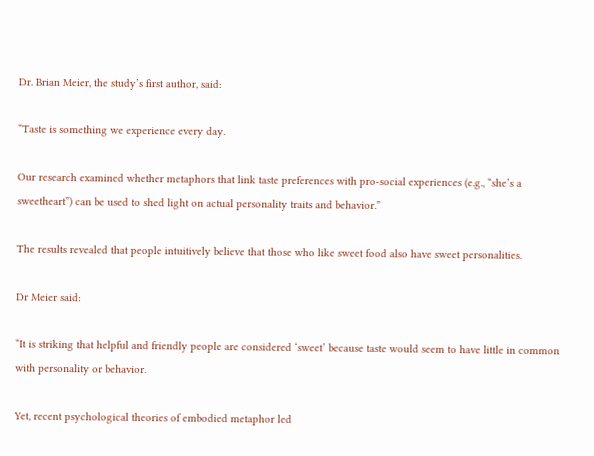Dr. Brian Meier, the study’s first author, said:

“Taste is something we experience every day.

Our research examined whether metaphors that link taste preferences with pro-social experiences (e.g., “she’s a sweetheart”) can be used to shed light on actual personality traits and behavior.”

The results revealed that people intuitively believe that those who like sweet food also have sweet personalities.

Dr Meier said:

“It is striking that helpful and friendly people are considered ‘sweet’ because taste would seem to have little in common with personality or behavior.

Yet, recent psychological theories of embodied metaphor led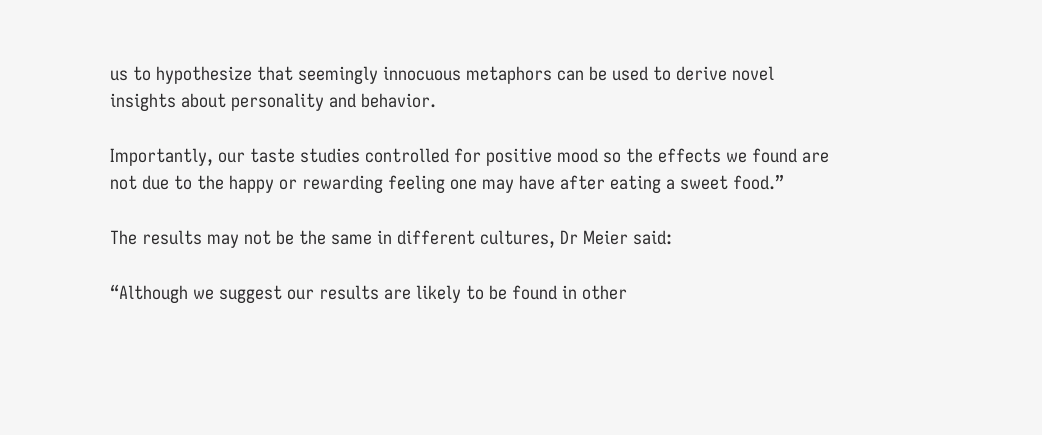us to hypothesize that seemingly innocuous metaphors can be used to derive novel insights about personality and behavior.

Importantly, our taste studies controlled for positive mood so the effects we found are not due to the happy or rewarding feeling one may have after eating a sweet food.”

The results may not be the same in different cultures, Dr Meier said:

“Although we suggest our results are likely to be found in other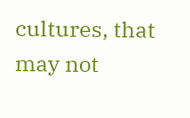cultures, that may not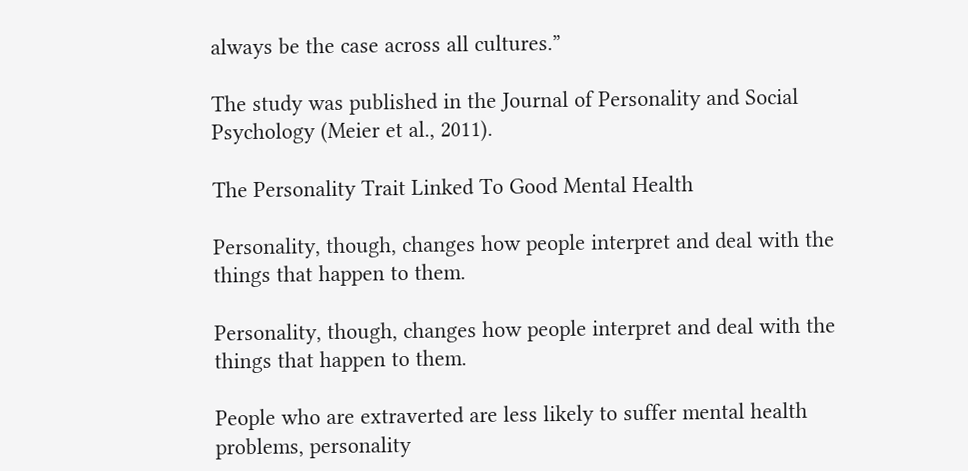always be the case across all cultures.”

The study was published in the Journal of Personality and Social Psychology (Meier et al., 2011).

The Personality Trait Linked To Good Mental Health

Personality, though, changes how people interpret and deal with the things that happen to them.

Personality, though, changes how people interpret and deal with the things that happen to them.

People who are extraverted are less likely to suffer mental health problems, personality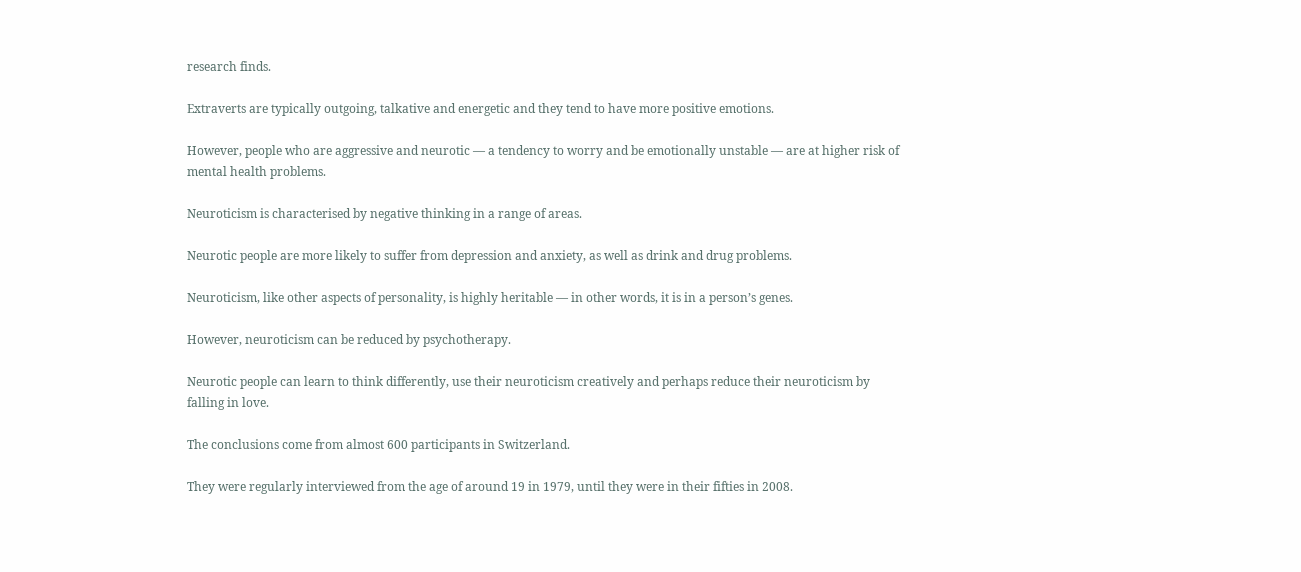research finds.

Extraverts are typically outgoing, talkative and energetic and they tend to have more positive emotions.

However, people who are aggressive and neurotic — a tendency to worry and be emotionally unstable — are at higher risk of mental health problems.

Neuroticism is characterised by negative thinking in a range of areas.

Neurotic people are more likely to suffer from depression and anxiety, as well as drink and drug problems.

Neuroticism, like other aspects of personality, is highly heritable — in other words, it is in a person’s genes.

However, neuroticism can be reduced by psychotherapy.

Neurotic people can learn to think differently, use their neuroticism creatively and perhaps reduce their neuroticism by falling in love.

The conclusions come from almost 600 participants in Switzerland.

They were regularly interviewed from the age of around 19 in 1979, until they were in their fifties in 2008.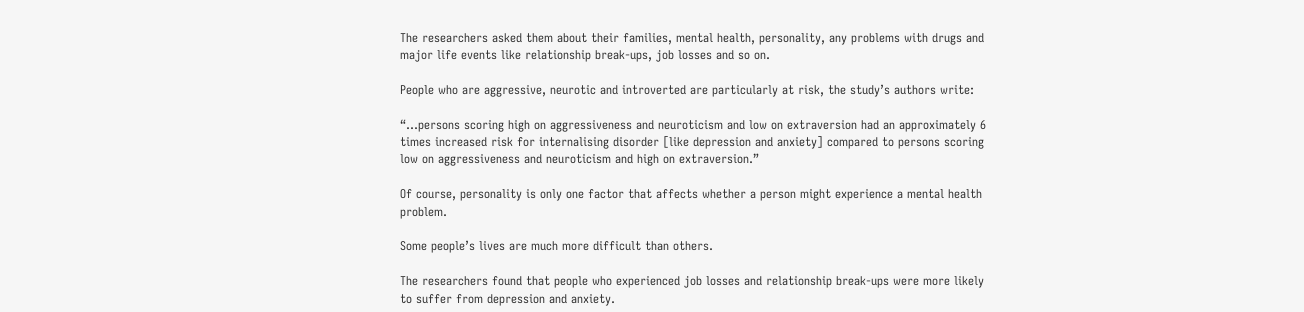The researchers asked them about their families, mental health, personality, any problems with drugs and major life events like relationship break-ups, job losses and so on.

People who are aggressive, neurotic and introverted are particularly at risk, the study’s authors write:

“…persons scoring high on aggressiveness and neuroticism and low on extraversion had an approximately 6 times increased risk for internalising disorder [like depression and anxiety] compared to persons scoring low on aggressiveness and neuroticism and high on extraversion.”

Of course, personality is only one factor that affects whether a person might experience a mental health problem.

Some people’s lives are much more difficult than others.

The researchers found that people who experienced job losses and relationship break-ups were more likely to suffer from depression and anxiety.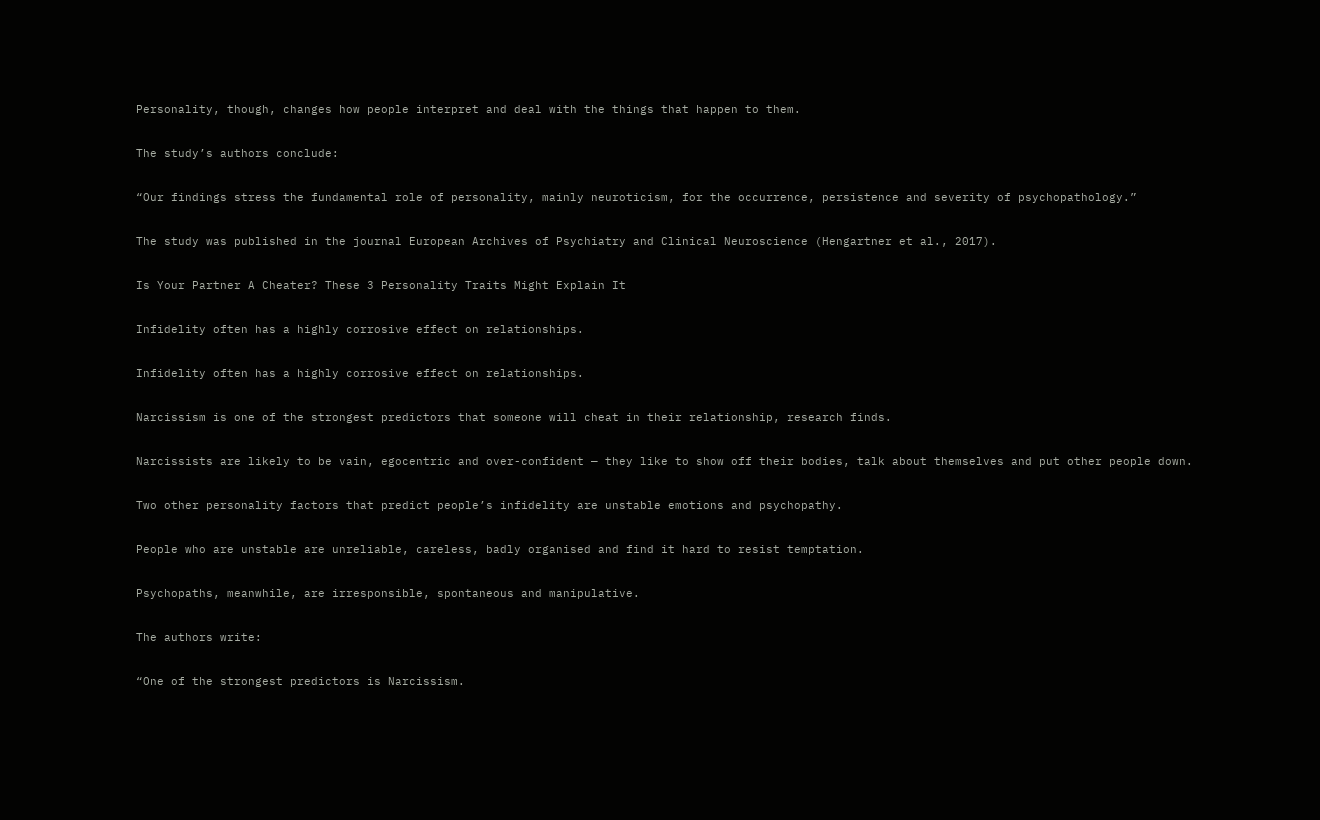Personality, though, changes how people interpret and deal with the things that happen to them.

The study’s authors conclude:

“Our findings stress the fundamental role of personality, mainly neuroticism, for the occurrence, persistence and severity of psychopathology.”

The study was published in the journal European Archives of Psychiatry and Clinical Neuroscience (Hengartner et al., 2017).

Is Your Partner A Cheater? These 3 Personality Traits Might Explain It

Infidelity often has a highly corrosive effect on relationships.

Infidelity often has a highly corrosive effect on relationships.

Narcissism is one of the strongest predictors that someone will cheat in their relationship, research finds.

Narcissists are likely to be vain, egocentric and over-confident — they like to show off their bodies, talk about themselves and put other people down.

Two other personality factors that predict people’s infidelity are unstable emotions and psychopathy.

People who are unstable are unreliable, careless, badly organised and find it hard to resist temptation.

Psychopaths, meanwhile, are irresponsible, spontaneous and manipulative.

The authors write:

“One of the strongest predictors is Narcissism.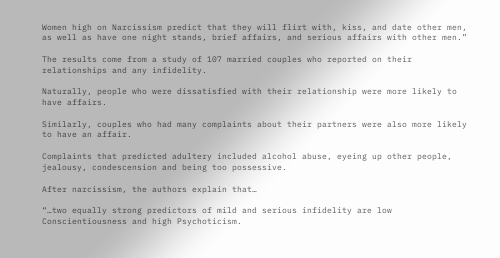Women high on Narcissism predict that they will flirt with, kiss, and date other men, as well as have one night stands, brief affairs, and serious affairs with other men.”

The results come from a study of 107 married couples who reported on their relationships and any infidelity.

Naturally, people who were dissatisfied with their relationship were more likely to have affairs.

Similarly, couples who had many complaints about their partners were also more likely to have an affair.

Complaints that predicted adultery included alcohol abuse, eyeing up other people, jealousy, condescension and being too possessive.

After narcissism, the authors explain that…

“…two equally strong predictors of mild and serious infidelity are low Conscientiousness and high Psychoticism.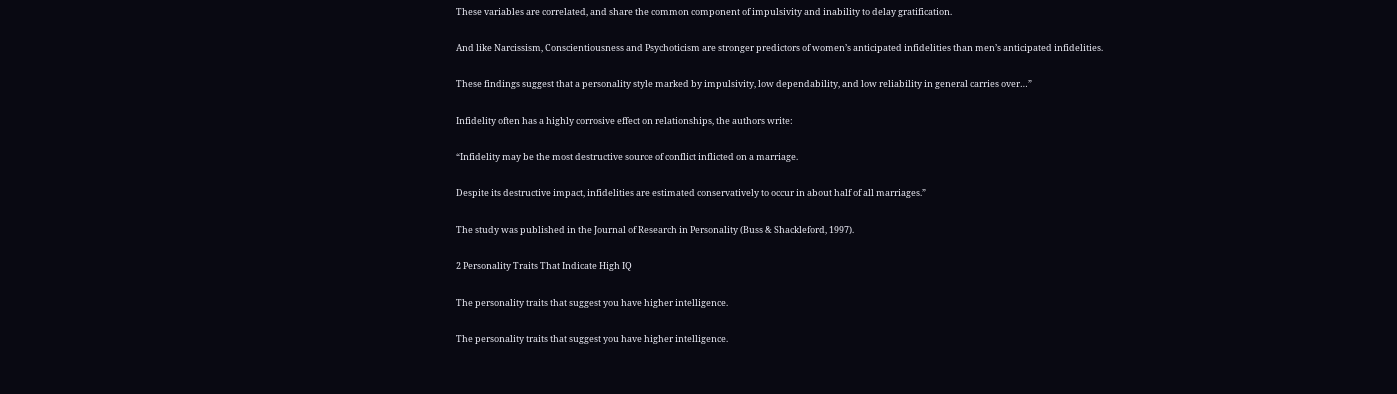These variables are correlated, and share the common component of impulsivity and inability to delay gratification.

And like Narcissism, Conscientiousness and Psychoticism are stronger predictors of women’s anticipated infidelities than men’s anticipated infidelities.

These findings suggest that a personality style marked by impulsivity, low dependability, and low reliability in general carries over…”

Infidelity often has a highly corrosive effect on relationships, the authors write:

“Infidelity may be the most destructive source of conflict inflicted on a marriage.

Despite its destructive impact, infidelities are estimated conservatively to occur in about half of all marriages.”

The study was published in the Journal of Research in Personality (Buss & Shackleford, 1997).

2 Personality Traits That Indicate High IQ

The personality traits that suggest you have higher intelligence.

The personality traits that suggest you have higher intelligence.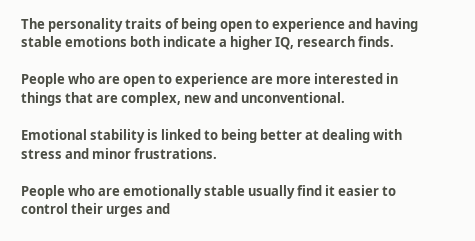The personality traits of being open to experience and having stable emotions both indicate a higher IQ, research finds.

People who are open to experience are more interested in things that are complex, new and unconventional.

Emotional stability is linked to being better at dealing with stress and minor frustrations.

People who are emotionally stable usually find it easier to control their urges and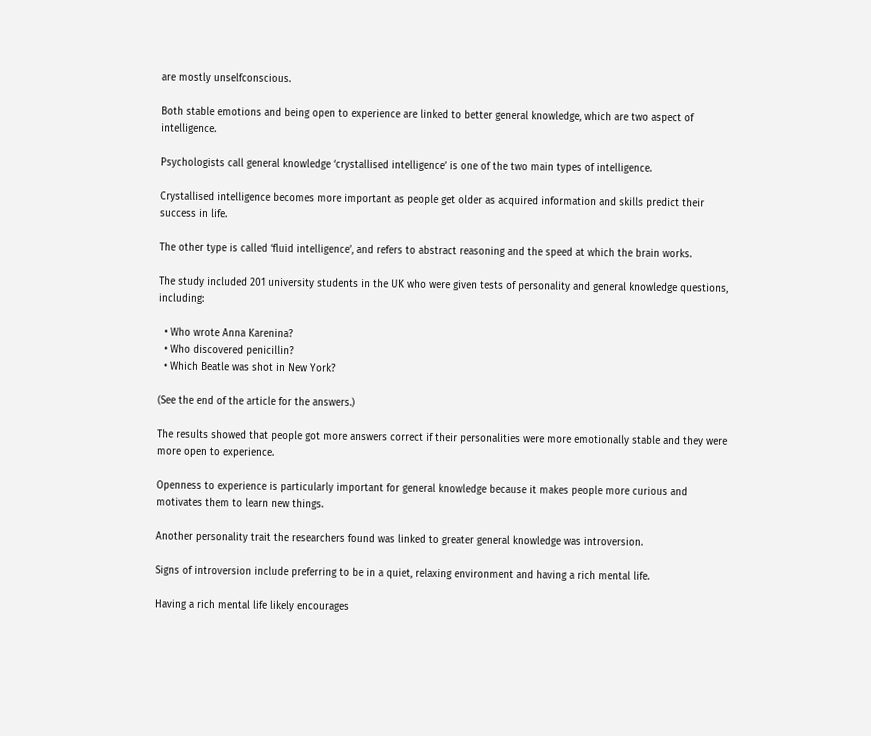are mostly unselfconscious.

Both stable emotions and being open to experience are linked to better general knowledge, which are two aspect of intelligence.

Psychologists call general knowledge ‘crystallised intelligence’ is one of the two main types of intelligence.

Crystallised intelligence becomes more important as people get older as acquired information and skills predict their success in life.

The other type is called ‘fluid intelligence’, and refers to abstract reasoning and the speed at which the brain works.

The study included 201 university students in the UK who were given tests of personality and general knowledge questions, including:

  • Who wrote Anna Karenina?
  • Who discovered penicillin?
  • Which Beatle was shot in New York?

(See the end of the article for the answers.)

The results showed that people got more answers correct if their personalities were more emotionally stable and they were more open to experience.

Openness to experience is particularly important for general knowledge because it makes people more curious and motivates them to learn new things.

Another personality trait the researchers found was linked to greater general knowledge was introversion.

Signs of introversion include preferring to be in a quiet, relaxing environment and having a rich mental life.

Having a rich mental life likely encourages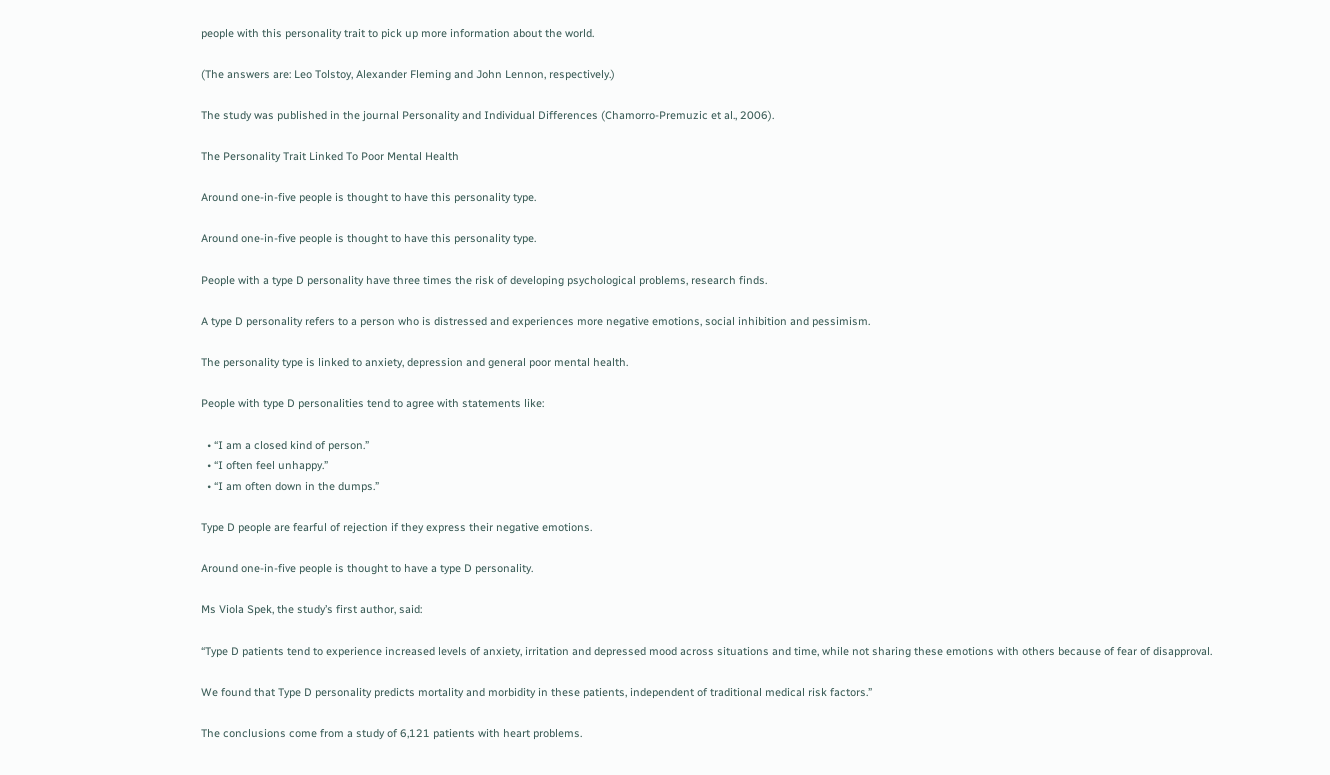people with this personality trait to pick up more information about the world.

(The answers are: Leo Tolstoy, Alexander Fleming and John Lennon, respectively.)

The study was published in the journal Personality and Individual Differences (Chamorro-Premuzic et al., 2006).

The Personality Trait Linked To Poor Mental Health

Around one-in-five people is thought to have this personality type.

Around one-in-five people is thought to have this personality type.

People with a type D personality have three times the risk of developing psychological problems, research finds.

A type D personality refers to a person who is distressed and experiences more negative emotions, social inhibition and pessimism.

The personality type is linked to anxiety, depression and general poor mental health.

People with type D personalities tend to agree with statements like:

  • “I am a closed kind of person.”
  • “I often feel unhappy.”
  • “I am often down in the dumps.”

Type D people are fearful of rejection if they express their negative emotions.

Around one-in-five people is thought to have a type D personality.

Ms Viola Spek, the study’s first author, said:

“Type D patients tend to experience increased levels of anxiety, irritation and depressed mood across situations and time, while not sharing these emotions with others because of fear of disapproval.

We found that Type D personality predicts mortality and morbidity in these patients, independent of traditional medical risk factors.”

The conclusions come from a study of 6,121 patients with heart problems.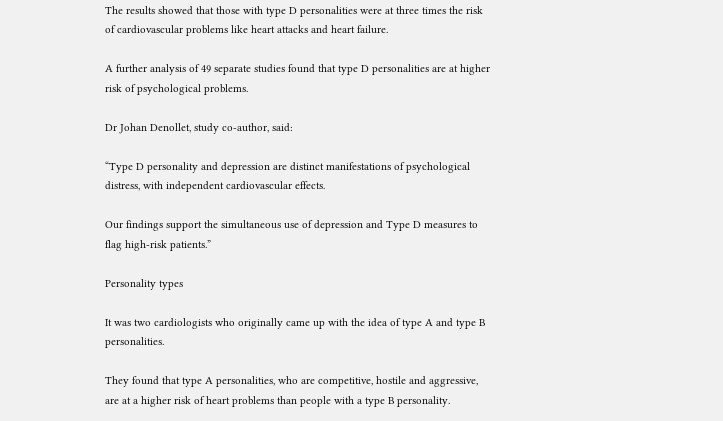The results showed that those with type D personalities were at three times the risk of cardiovascular problems like heart attacks and heart failure.

A further analysis of 49 separate studies found that type D personalities are at higher risk of psychological problems.

Dr Johan Denollet, study co-author, said:

“Type D personality and depression are distinct manifestations of psychological distress, with independent cardiovascular effects.

Our findings support the simultaneous use of depression and Type D measures to flag high-risk patients.”

Personality types

It was two cardiologists who originally came up with the idea of type A and type B personalities.

They found that type A personalities, who are competitive, hostile and aggressive, are at a higher risk of heart problems than people with a type B personality.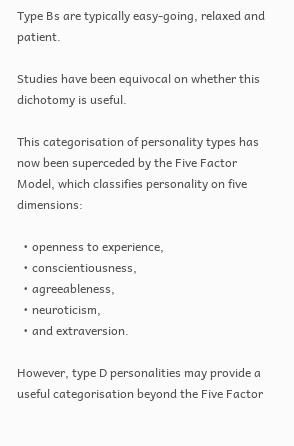Type Bs are typically easy-going, relaxed and patient.

Studies have been equivocal on whether this dichotomy is useful.

This categorisation of personality types has now been superceded by the Five Factor Model, which classifies personality on five dimensions:

  • openness to experience,
  • conscientiousness,
  • agreeableness,
  • neuroticism,
  • and extraversion.

However, type D personalities may provide a useful categorisation beyond the Five Factor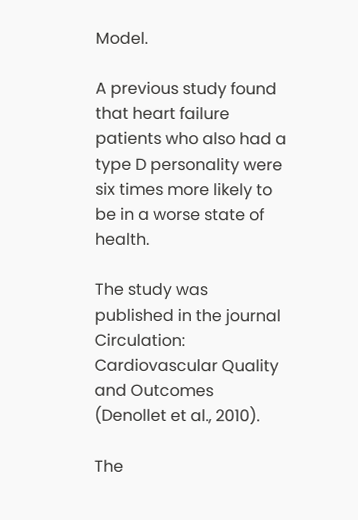Model.

A previous study found that heart failure patients who also had a type D personality were six times more likely to be in a worse state of health.

The study was published in the journal Circulation: Cardiovascular Quality and Outcomes (Denollet et al., 2010).

The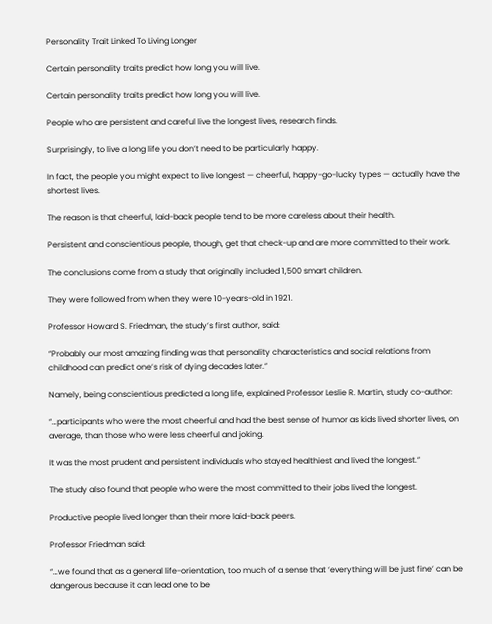Personality Trait Linked To Living Longer

Certain personality traits predict how long you will live.

Certain personality traits predict how long you will live.

People who are persistent and careful live the longest lives, research finds.

Surprisingly, to live a long life you don’t need to be particularly happy.

In fact, the people you might expect to live longest — cheerful, happy-go-lucky types — actually have the shortest lives.

The reason is that cheerful, laid-back people tend to be more careless about their health.

Persistent and conscientious people, though, get that check-up and are more committed to their work.

The conclusions come from a study that originally included 1,500 smart children.

They were followed from when they were 10-years-old in 1921.

Professor Howard S. Friedman, the study’s first author, said:

“Probably our most amazing finding was that personality characteristics and social relations from childhood can predict one’s risk of dying decades later.”

Namely, being conscientious predicted a long life, explained Professor Leslie R. Martin, study co-author:

“…participants who were the most cheerful and had the best sense of humor as kids lived shorter lives, on average, than those who were less cheerful and joking.

It was the most prudent and persistent individuals who stayed healthiest and lived the longest.”

The study also found that people who were the most committed to their jobs lived the longest.

Productive people lived longer than their more laid-back peers.

Professor Friedman said:

“…we found that as a general life-orientation, too much of a sense that ‘everything will be just fine’ can be dangerous because it can lead one to be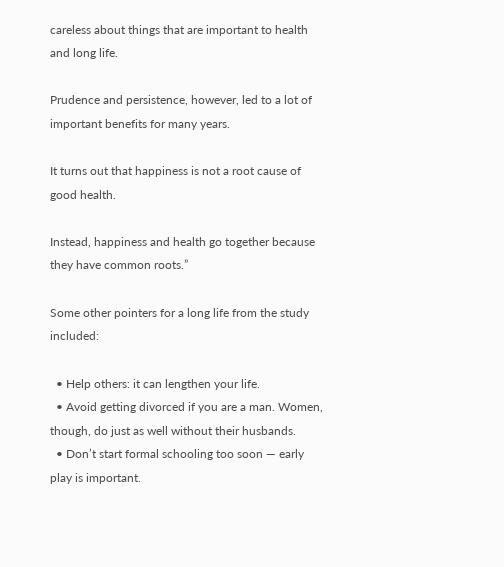careless about things that are important to health and long life.

Prudence and persistence, however, led to a lot of important benefits for many years.

It turns out that happiness is not a root cause of good health.

Instead, happiness and health go together because they have common roots.”

Some other pointers for a long life from the study included:

  • Help others: it can lengthen your life.
  • Avoid getting divorced if you are a man. Women, though, do just as well without their husbands.
  • Don’t start formal schooling too soon — early play is important.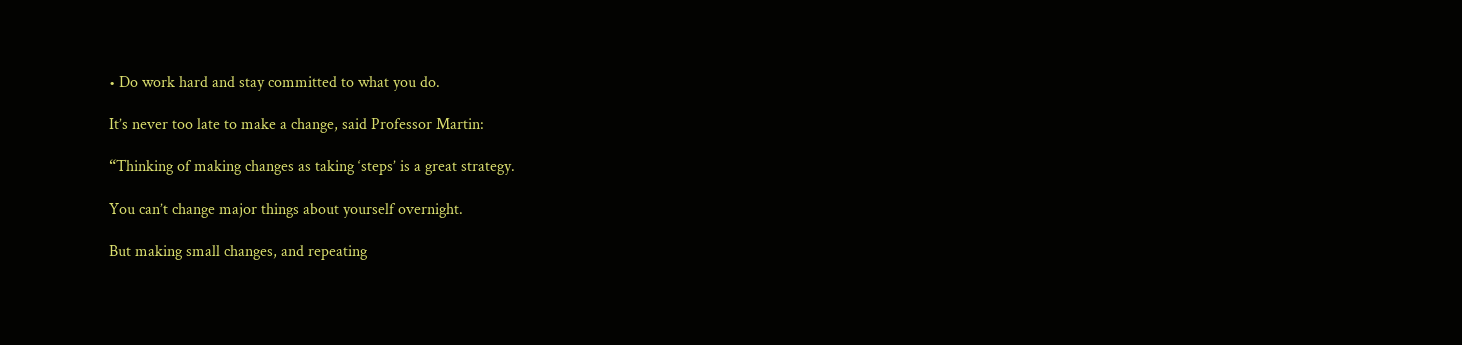• Do work hard and stay committed to what you do.

It’s never too late to make a change, said Professor Martin:

“Thinking of making changes as taking ‘steps’ is a great strategy.

You can’t change major things about yourself overnight.

But making small changes, and repeating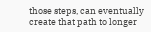those steps, can eventually create that path to longer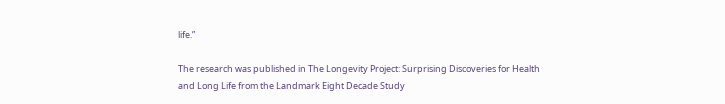life.”

The research was published in The Longevity Project: Surprising Discoveries for Health and Long Life from the Landmark Eight Decade Study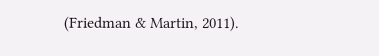(Friedman & Martin, 2011).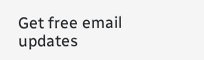Get free email updates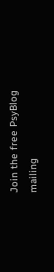Join the free PsyBlog mailing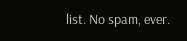list. No spam, ever.